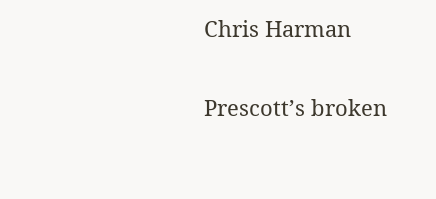Chris Harman


Prescott’s broken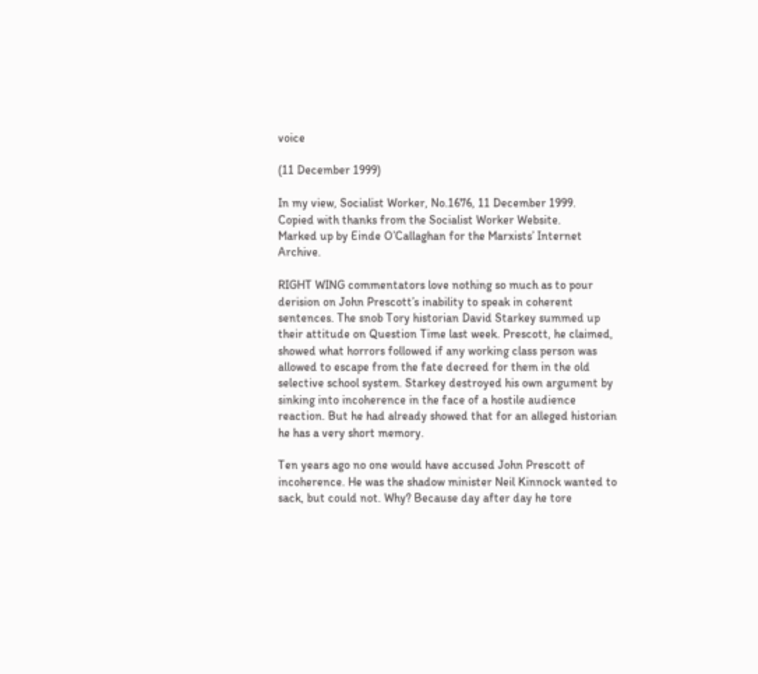voice

(11 December 1999)

In my view, Socialist Worker, No.1676, 11 December 1999.
Copied with thanks from the Socialist Worker Website.
Marked up by Einde O’Callaghan for the Marxists’ Internet Archive.

RIGHT WING commentators love nothing so much as to pour derision on John Prescott’s inability to speak in coherent sentences. The snob Tory historian David Starkey summed up their attitude on Question Time last week. Prescott, he claimed, showed what horrors followed if any working class person was allowed to escape from the fate decreed for them in the old selective school system. Starkey destroyed his own argument by sinking into incoherence in the face of a hostile audience reaction. But he had already showed that for an alleged historian he has a very short memory.

Ten years ago no one would have accused John Prescott of incoherence. He was the shadow minister Neil Kinnock wanted to sack, but could not. Why? Because day after day he tore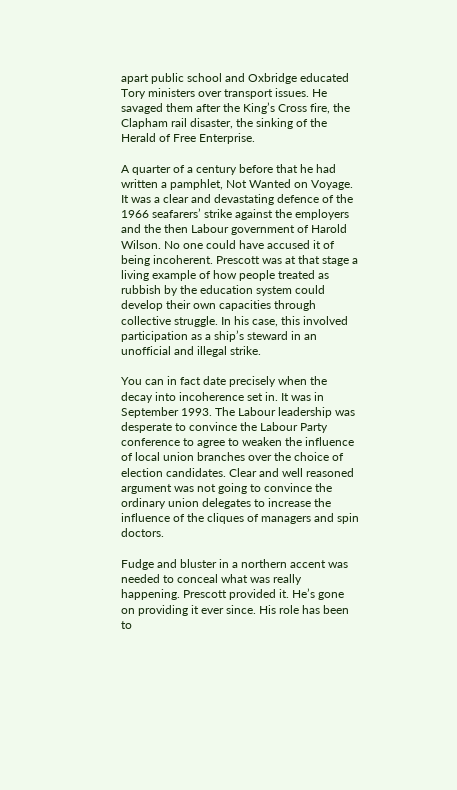apart public school and Oxbridge educated Tory ministers over transport issues. He savaged them after the King’s Cross fire, the Clapham rail disaster, the sinking of the Herald of Free Enterprise.

A quarter of a century before that he had written a pamphlet, Not Wanted on Voyage. It was a clear and devastating defence of the 1966 seafarers’ strike against the employers and the then Labour government of Harold Wilson. No one could have accused it of being incoherent. Prescott was at that stage a living example of how people treated as rubbish by the education system could develop their own capacities through collective struggle. In his case, this involved participation as a ship’s steward in an unofficial and illegal strike.

You can in fact date precisely when the decay into incoherence set in. It was in September 1993. The Labour leadership was desperate to convince the Labour Party conference to agree to weaken the influence of local union branches over the choice of election candidates. Clear and well reasoned argument was not going to convince the ordinary union delegates to increase the influence of the cliques of managers and spin doctors.

Fudge and bluster in a northern accent was needed to conceal what was really happening. Prescott provided it. He’s gone on providing it ever since. His role has been to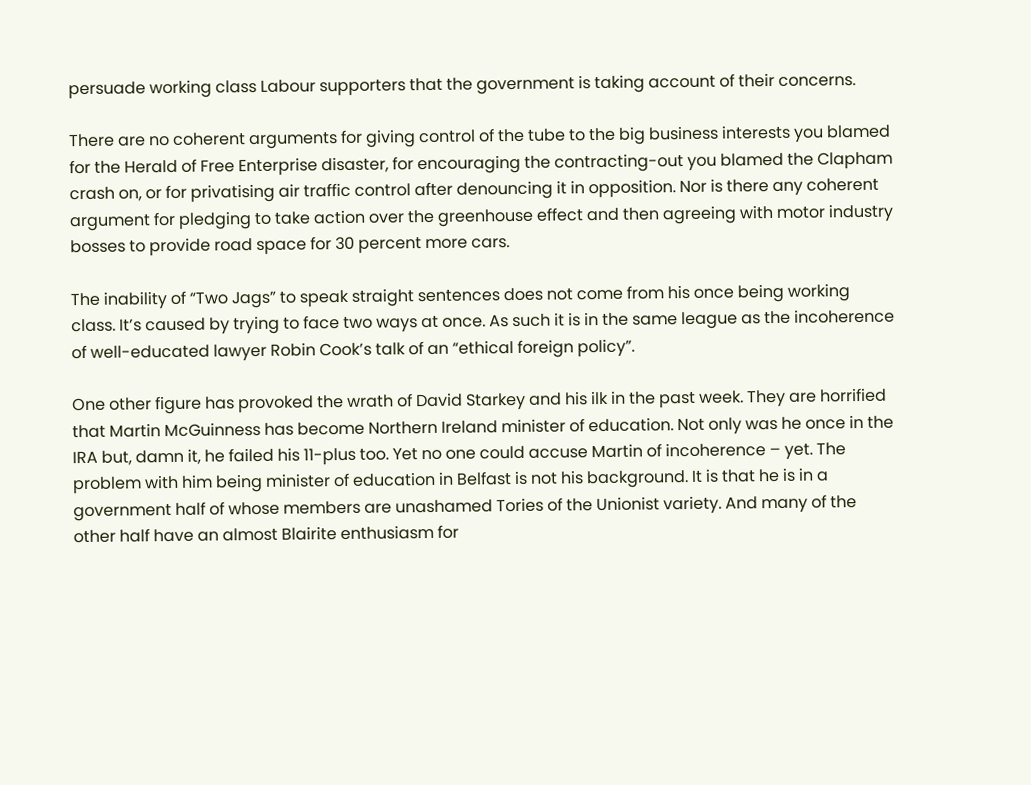persuade working class Labour supporters that the government is taking account of their concerns.

There are no coherent arguments for giving control of the tube to the big business interests you blamed for the Herald of Free Enterprise disaster, for encouraging the contracting-out you blamed the Clapham crash on, or for privatising air traffic control after denouncing it in opposition. Nor is there any coherent argument for pledging to take action over the greenhouse effect and then agreeing with motor industry bosses to provide road space for 30 percent more cars.

The inability of “Two Jags” to speak straight sentences does not come from his once being working class. It’s caused by trying to face two ways at once. As such it is in the same league as the incoherence of well-educated lawyer Robin Cook’s talk of an “ethical foreign policy”.

One other figure has provoked the wrath of David Starkey and his ilk in the past week. They are horrified that Martin McGuinness has become Northern Ireland minister of education. Not only was he once in the IRA but, damn it, he failed his 11-plus too. Yet no one could accuse Martin of incoherence – yet. The problem with him being minister of education in Belfast is not his background. It is that he is in a government half of whose members are unashamed Tories of the Unionist variety. And many of the other half have an almost Blairite enthusiasm for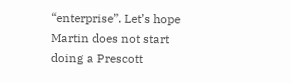“enterprise”. Let’s hope Martin does not start doing a Prescott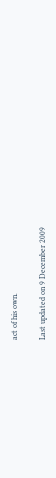act of his own.

Last updated on 9 December 2009